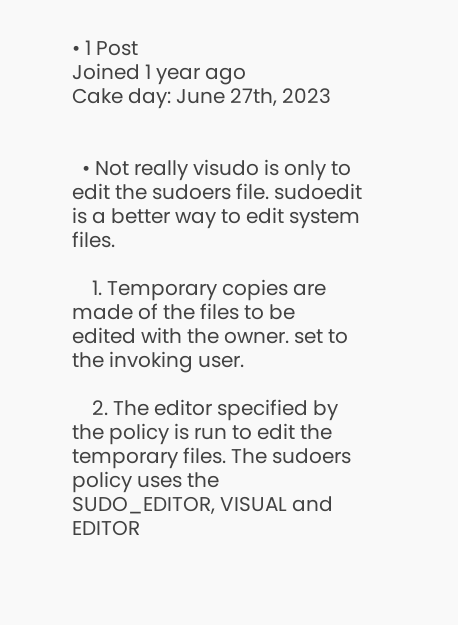• 1 Post
Joined 1 year ago
Cake day: June 27th, 2023


  • Not really visudo is only to edit the sudoers file. sudoedit is a better way to edit system files.

    1. Temporary copies are made of the files to be edited with the owner. set to the invoking user.

    2. The editor specified by the policy is run to edit the temporary files. The sudoers policy uses the SUDO_EDITOR, VISUAL and EDITOR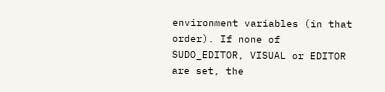environment variables (in that order). If none of SUDO_EDITOR, VISUAL or EDITOR are set, the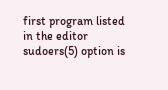first program listed in the editor sudoers(5) option is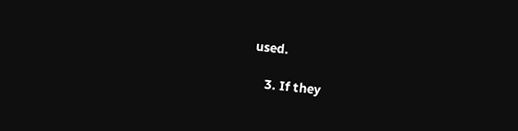used.

    3. If they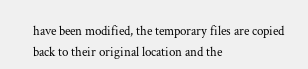have been modified, the temporary files are copied back to their original location and the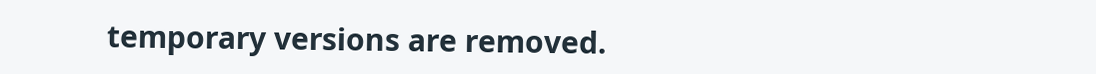temporary versions are removed.